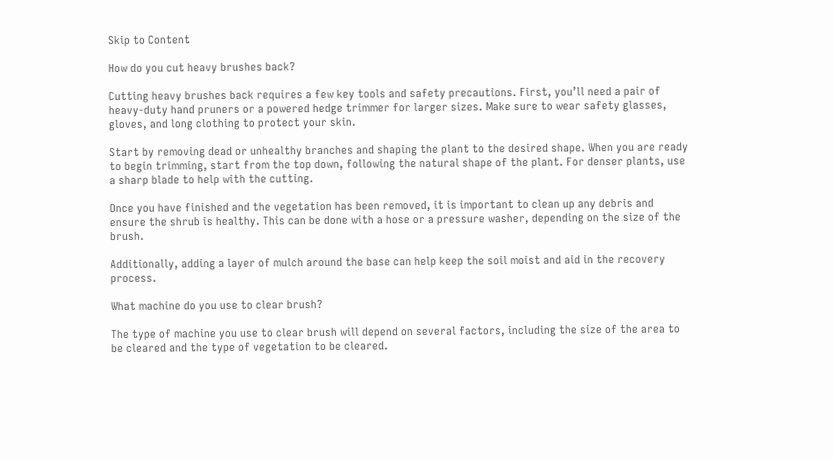Skip to Content

How do you cut heavy brushes back?

Cutting heavy brushes back requires a few key tools and safety precautions. First, you’ll need a pair of heavy-duty hand pruners or a powered hedge trimmer for larger sizes. Make sure to wear safety glasses, gloves, and long clothing to protect your skin.

Start by removing dead or unhealthy branches and shaping the plant to the desired shape. When you are ready to begin trimming, start from the top down, following the natural shape of the plant. For denser plants, use a sharp blade to help with the cutting.

Once you have finished and the vegetation has been removed, it is important to clean up any debris and ensure the shrub is healthy. This can be done with a hose or a pressure washer, depending on the size of the brush.

Additionally, adding a layer of mulch around the base can help keep the soil moist and aid in the recovery process.

What machine do you use to clear brush?

The type of machine you use to clear brush will depend on several factors, including the size of the area to be cleared and the type of vegetation to be cleared.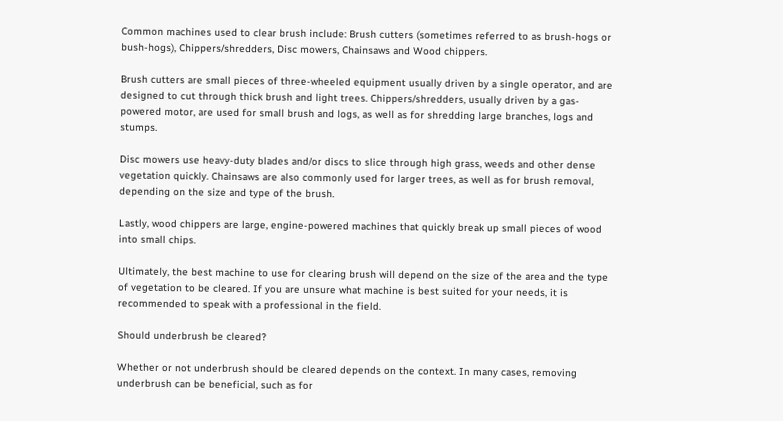Common machines used to clear brush include: Brush cutters (sometimes referred to as brush-hogs or bush-hogs), Chippers/shredders, Disc mowers, Chainsaws and Wood chippers.

Brush cutters are small pieces of three-wheeled equipment usually driven by a single operator, and are designed to cut through thick brush and light trees. Chippers/shredders, usually driven by a gas-powered motor, are used for small brush and logs, as well as for shredding large branches, logs and stumps.

Disc mowers use heavy-duty blades and/or discs to slice through high grass, weeds and other dense vegetation quickly. Chainsaws are also commonly used for larger trees, as well as for brush removal, depending on the size and type of the brush.

Lastly, wood chippers are large, engine-powered machines that quickly break up small pieces of wood into small chips.

Ultimately, the best machine to use for clearing brush will depend on the size of the area and the type of vegetation to be cleared. If you are unsure what machine is best suited for your needs, it is recommended to speak with a professional in the field.

Should underbrush be cleared?

Whether or not underbrush should be cleared depends on the context. In many cases, removing underbrush can be beneficial, such as for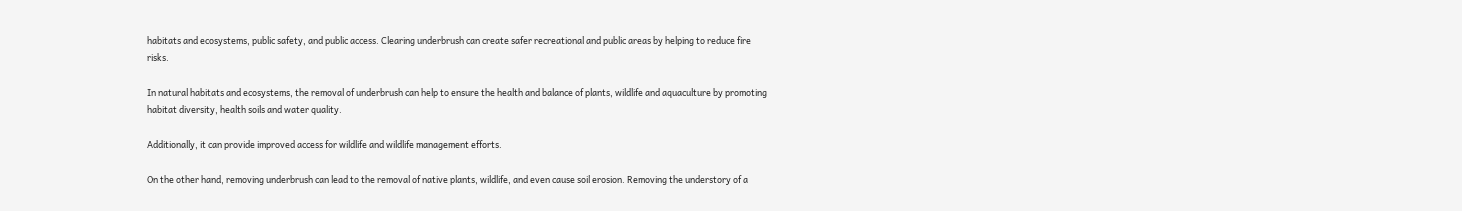habitats and ecosystems, public safety, and public access. Clearing underbrush can create safer recreational and public areas by helping to reduce fire risks.

In natural habitats and ecosystems, the removal of underbrush can help to ensure the health and balance of plants, wildlife and aquaculture by promoting habitat diversity, health soils and water quality.

Additionally, it can provide improved access for wildlife and wildlife management efforts.

On the other hand, removing underbrush can lead to the removal of native plants, wildlife, and even cause soil erosion. Removing the understory of a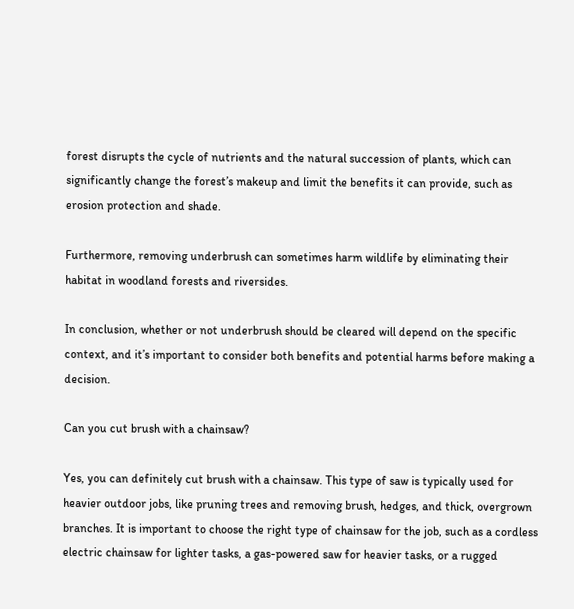forest disrupts the cycle of nutrients and the natural succession of plants, which can significantly change the forest’s makeup and limit the benefits it can provide, such as erosion protection and shade.

Furthermore, removing underbrush can sometimes harm wildlife by eliminating their habitat in woodland forests and riversides.

In conclusion, whether or not underbrush should be cleared will depend on the specific context, and it’s important to consider both benefits and potential harms before making a decision.

Can you cut brush with a chainsaw?

Yes, you can definitely cut brush with a chainsaw. This type of saw is typically used for heavier outdoor jobs, like pruning trees and removing brush, hedges, and thick, overgrown branches. It is important to choose the right type of chainsaw for the job, such as a cordless electric chainsaw for lighter tasks, a gas-powered saw for heavier tasks, or a rugged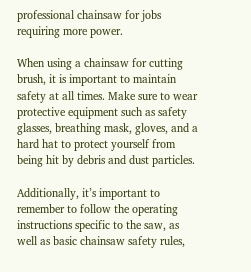professional chainsaw for jobs requiring more power.

When using a chainsaw for cutting brush, it is important to maintain safety at all times. Make sure to wear protective equipment such as safety glasses, breathing mask, gloves, and a hard hat to protect yourself from being hit by debris and dust particles.

Additionally, it’s important to remember to follow the operating instructions specific to the saw, as well as basic chainsaw safety rules,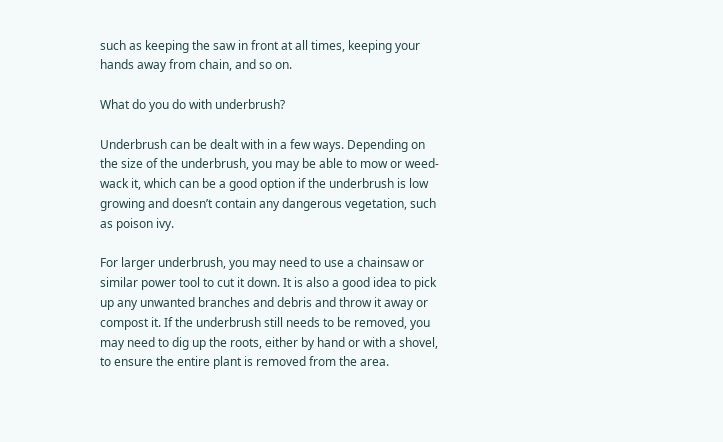such as keeping the saw in front at all times, keeping your hands away from chain, and so on.

What do you do with underbrush?

Underbrush can be dealt with in a few ways. Depending on the size of the underbrush, you may be able to mow or weed-wack it, which can be a good option if the underbrush is low growing and doesn’t contain any dangerous vegetation, such as poison ivy.

For larger underbrush, you may need to use a chainsaw or similar power tool to cut it down. It is also a good idea to pick up any unwanted branches and debris and throw it away or compost it. If the underbrush still needs to be removed, you may need to dig up the roots, either by hand or with a shovel, to ensure the entire plant is removed from the area.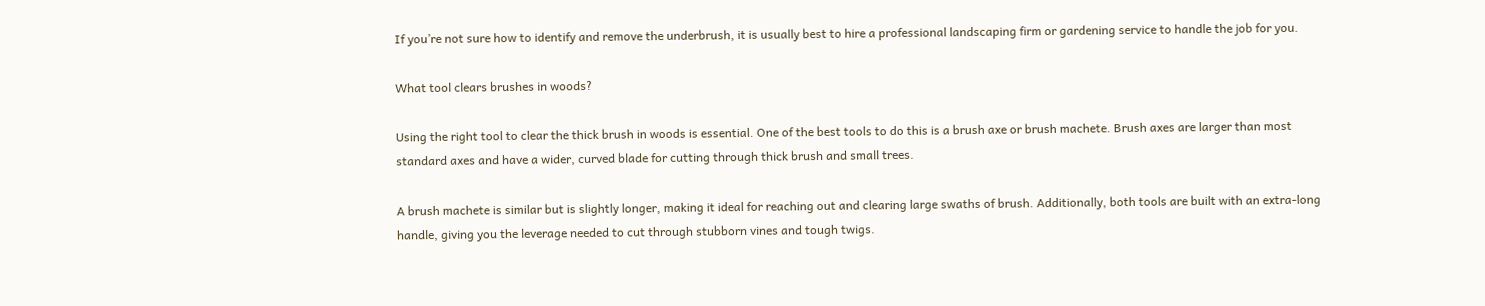If you’re not sure how to identify and remove the underbrush, it is usually best to hire a professional landscaping firm or gardening service to handle the job for you.

What tool clears brushes in woods?

Using the right tool to clear the thick brush in woods is essential. One of the best tools to do this is a brush axe or brush machete. Brush axes are larger than most standard axes and have a wider, curved blade for cutting through thick brush and small trees.

A brush machete is similar but is slightly longer, making it ideal for reaching out and clearing large swaths of brush. Additionally, both tools are built with an extra-long handle, giving you the leverage needed to cut through stubborn vines and tough twigs.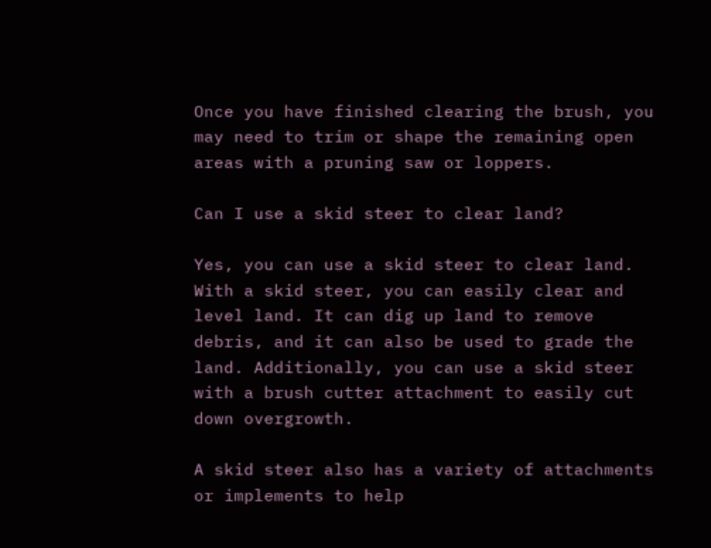Once you have finished clearing the brush, you may need to trim or shape the remaining open areas with a pruning saw or loppers.

Can I use a skid steer to clear land?

Yes, you can use a skid steer to clear land. With a skid steer, you can easily clear and level land. It can dig up land to remove debris, and it can also be used to grade the land. Additionally, you can use a skid steer with a brush cutter attachment to easily cut down overgrowth.

A skid steer also has a variety of attachments or implements to help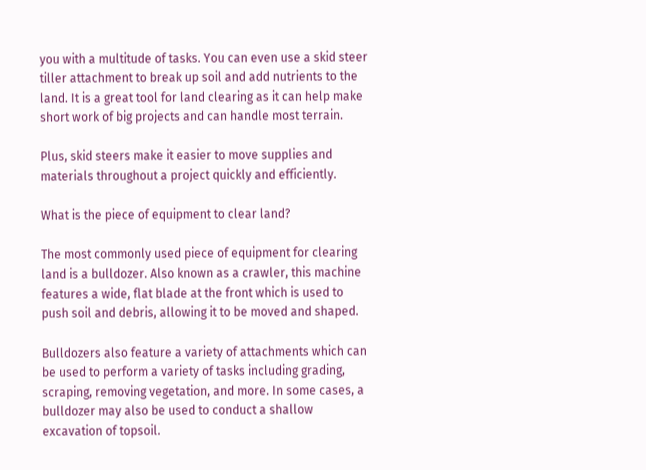you with a multitude of tasks. You can even use a skid steer tiller attachment to break up soil and add nutrients to the land. It is a great tool for land clearing as it can help make short work of big projects and can handle most terrain.

Plus, skid steers make it easier to move supplies and materials throughout a project quickly and efficiently.

What is the piece of equipment to clear land?

The most commonly used piece of equipment for clearing land is a bulldozer. Also known as a crawler, this machine features a wide, flat blade at the front which is used to push soil and debris, allowing it to be moved and shaped.

Bulldozers also feature a variety of attachments which can be used to perform a variety of tasks including grading, scraping, removing vegetation, and more. In some cases, a bulldozer may also be used to conduct a shallow excavation of topsoil.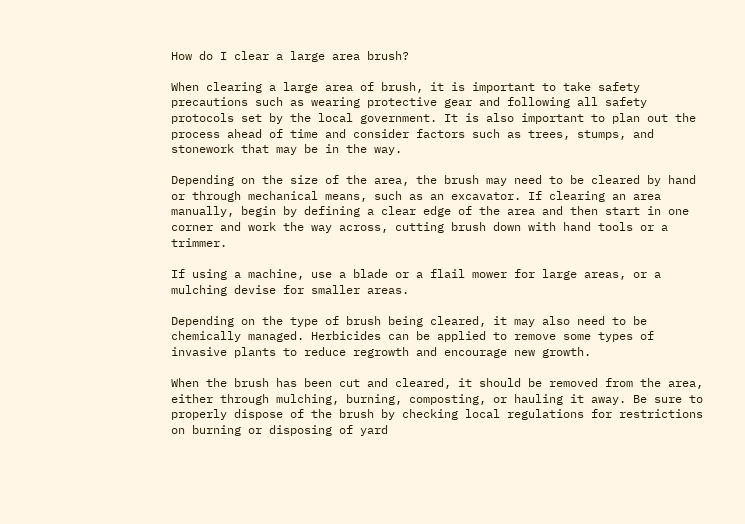How do I clear a large area brush?

When clearing a large area of brush, it is important to take safety precautions such as wearing protective gear and following all safety protocols set by the local government. It is also important to plan out the process ahead of time and consider factors such as trees, stumps, and stonework that may be in the way.

Depending on the size of the area, the brush may need to be cleared by hand or through mechanical means, such as an excavator. If clearing an area manually, begin by defining a clear edge of the area and then start in one corner and work the way across, cutting brush down with hand tools or a trimmer.

If using a machine, use a blade or a flail mower for large areas, or a mulching devise for smaller areas.

Depending on the type of brush being cleared, it may also need to be chemically managed. Herbicides can be applied to remove some types of invasive plants to reduce regrowth and encourage new growth.

When the brush has been cut and cleared, it should be removed from the area, either through mulching, burning, composting, or hauling it away. Be sure to properly dispose of the brush by checking local regulations for restrictions on burning or disposing of yard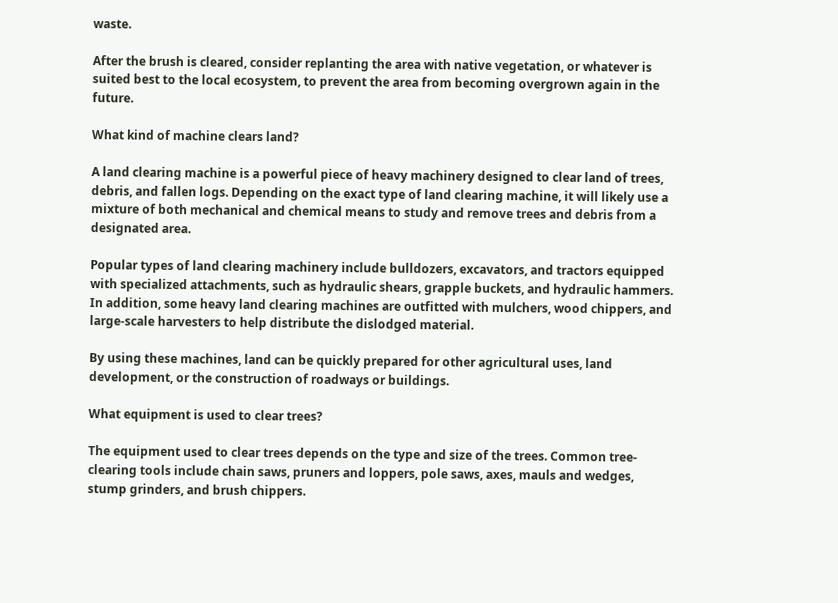waste.

After the brush is cleared, consider replanting the area with native vegetation, or whatever is suited best to the local ecosystem, to prevent the area from becoming overgrown again in the future.

What kind of machine clears land?

A land clearing machine is a powerful piece of heavy machinery designed to clear land of trees, debris, and fallen logs. Depending on the exact type of land clearing machine, it will likely use a mixture of both mechanical and chemical means to study and remove trees and debris from a designated area.

Popular types of land clearing machinery include bulldozers, excavators, and tractors equipped with specialized attachments, such as hydraulic shears, grapple buckets, and hydraulic hammers. In addition, some heavy land clearing machines are outfitted with mulchers, wood chippers, and large-scale harvesters to help distribute the dislodged material.

By using these machines, land can be quickly prepared for other agricultural uses, land development, or the construction of roadways or buildings.

What equipment is used to clear trees?

The equipment used to clear trees depends on the type and size of the trees. Common tree-clearing tools include chain saws, pruners and loppers, pole saws, axes, mauls and wedges, stump grinders, and brush chippers.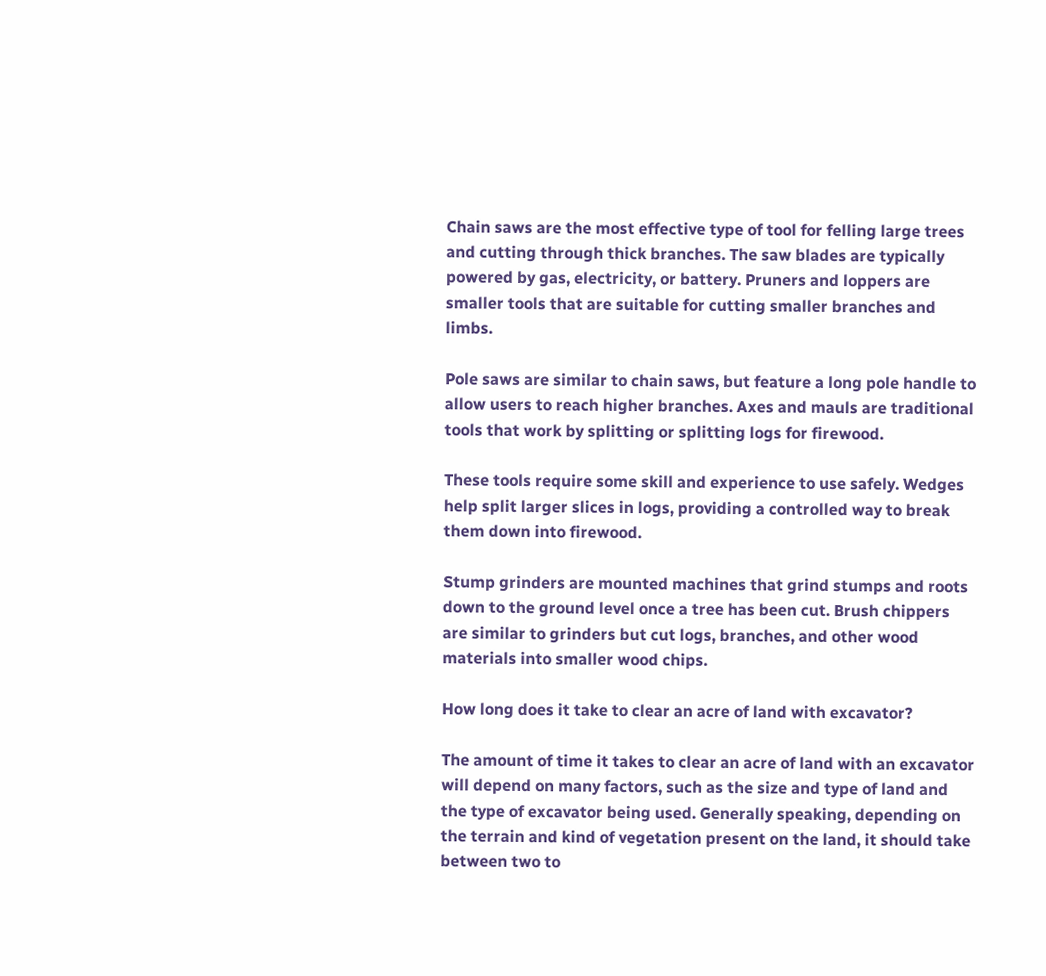Chain saws are the most effective type of tool for felling large trees and cutting through thick branches. The saw blades are typically powered by gas, electricity, or battery. Pruners and loppers are smaller tools that are suitable for cutting smaller branches and limbs.

Pole saws are similar to chain saws, but feature a long pole handle to allow users to reach higher branches. Axes and mauls are traditional tools that work by splitting or splitting logs for firewood.

These tools require some skill and experience to use safely. Wedges help split larger slices in logs, providing a controlled way to break them down into firewood.

Stump grinders are mounted machines that grind stumps and roots down to the ground level once a tree has been cut. Brush chippers are similar to grinders but cut logs, branches, and other wood materials into smaller wood chips.

How long does it take to clear an acre of land with excavator?

The amount of time it takes to clear an acre of land with an excavator will depend on many factors, such as the size and type of land and the type of excavator being used. Generally speaking, depending on the terrain and kind of vegetation present on the land, it should take between two to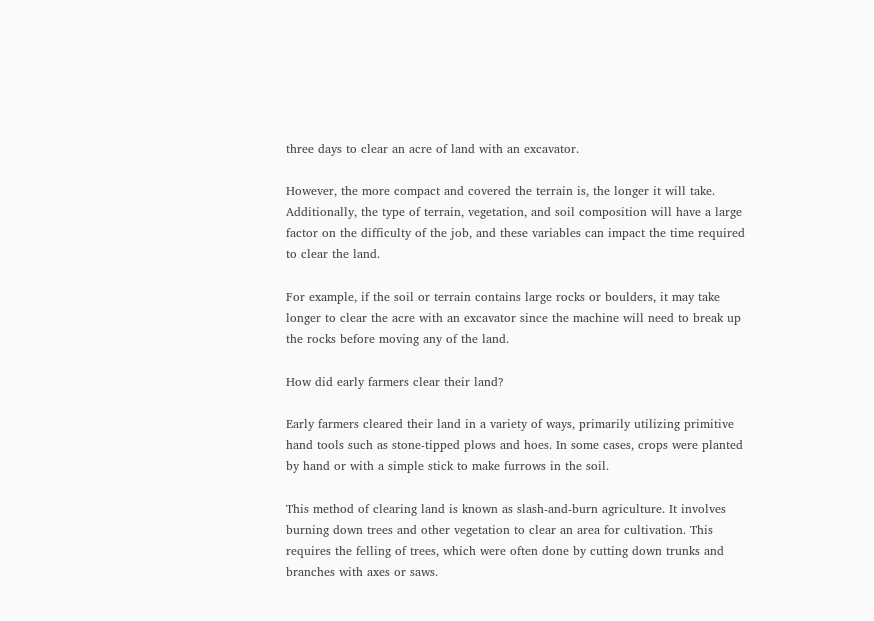three days to clear an acre of land with an excavator.

However, the more compact and covered the terrain is, the longer it will take. Additionally, the type of terrain, vegetation, and soil composition will have a large factor on the difficulty of the job, and these variables can impact the time required to clear the land.

For example, if the soil or terrain contains large rocks or boulders, it may take longer to clear the acre with an excavator since the machine will need to break up the rocks before moving any of the land.

How did early farmers clear their land?

Early farmers cleared their land in a variety of ways, primarily utilizing primitive hand tools such as stone-tipped plows and hoes. In some cases, crops were planted by hand or with a simple stick to make furrows in the soil.

This method of clearing land is known as slash-and-burn agriculture. It involves burning down trees and other vegetation to clear an area for cultivation. This requires the felling of trees, which were often done by cutting down trunks and branches with axes or saws.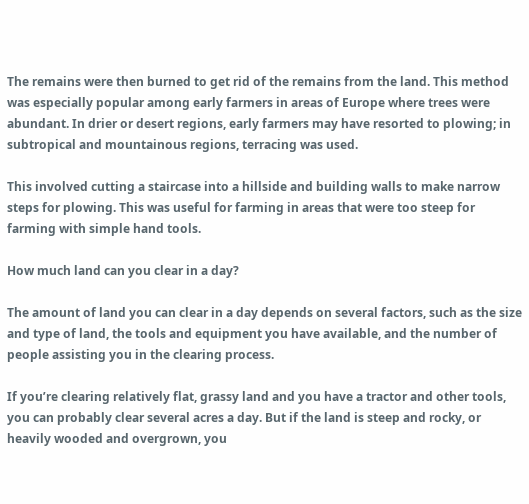The remains were then burned to get rid of the remains from the land. This method was especially popular among early farmers in areas of Europe where trees were abundant. In drier or desert regions, early farmers may have resorted to plowing; in subtropical and mountainous regions, terracing was used.

This involved cutting a staircase into a hillside and building walls to make narrow steps for plowing. This was useful for farming in areas that were too steep for farming with simple hand tools.

How much land can you clear in a day?

The amount of land you can clear in a day depends on several factors, such as the size and type of land, the tools and equipment you have available, and the number of people assisting you in the clearing process.

If you’re clearing relatively flat, grassy land and you have a tractor and other tools, you can probably clear several acres a day. But if the land is steep and rocky, or heavily wooded and overgrown, you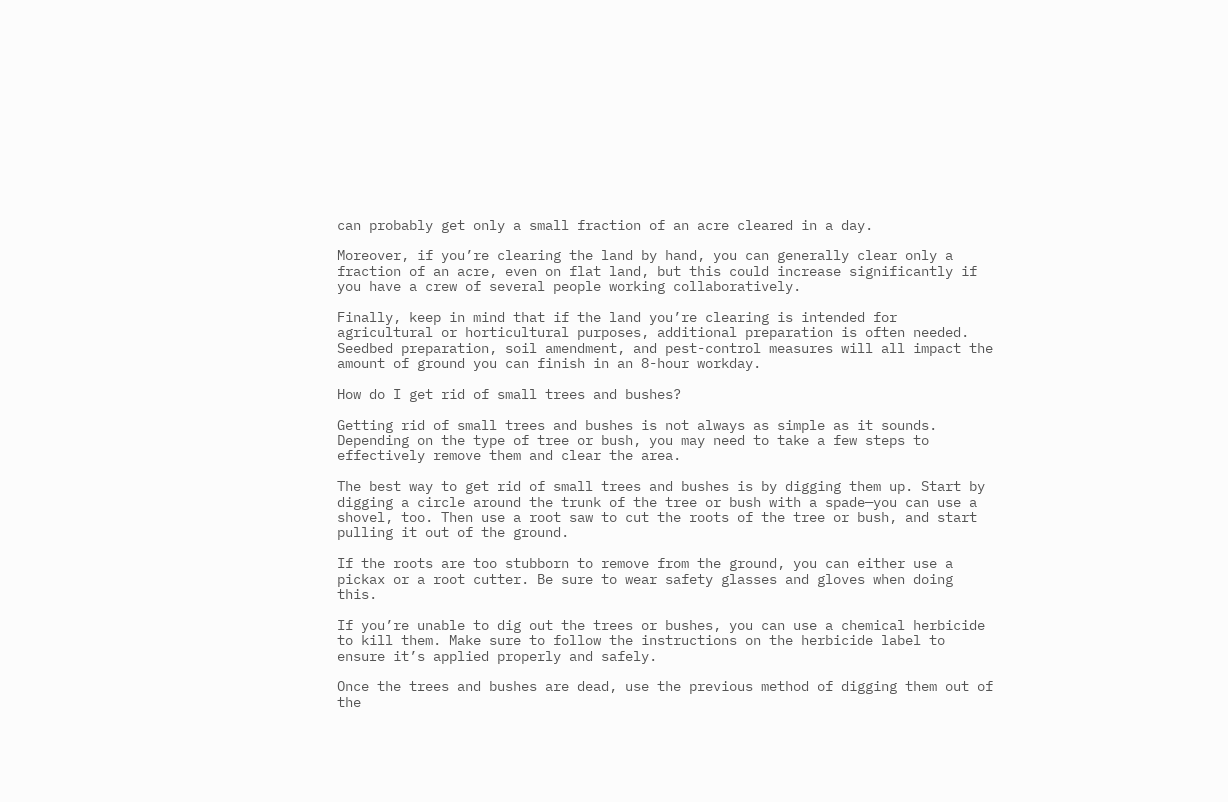can probably get only a small fraction of an acre cleared in a day.

Moreover, if you’re clearing the land by hand, you can generally clear only a fraction of an acre, even on flat land, but this could increase significantly if you have a crew of several people working collaboratively.

Finally, keep in mind that if the land you’re clearing is intended for agricultural or horticultural purposes, additional preparation is often needed. Seedbed preparation, soil amendment, and pest-control measures will all impact the amount of ground you can finish in an 8-hour workday.

How do I get rid of small trees and bushes?

Getting rid of small trees and bushes is not always as simple as it sounds. Depending on the type of tree or bush, you may need to take a few steps to effectively remove them and clear the area.

The best way to get rid of small trees and bushes is by digging them up. Start by digging a circle around the trunk of the tree or bush with a spade—you can use a shovel, too. Then use a root saw to cut the roots of the tree or bush, and start pulling it out of the ground.

If the roots are too stubborn to remove from the ground, you can either use a pickax or a root cutter. Be sure to wear safety glasses and gloves when doing this.

If you’re unable to dig out the trees or bushes, you can use a chemical herbicide to kill them. Make sure to follow the instructions on the herbicide label to ensure it’s applied properly and safely.

Once the trees and bushes are dead, use the previous method of digging them out of the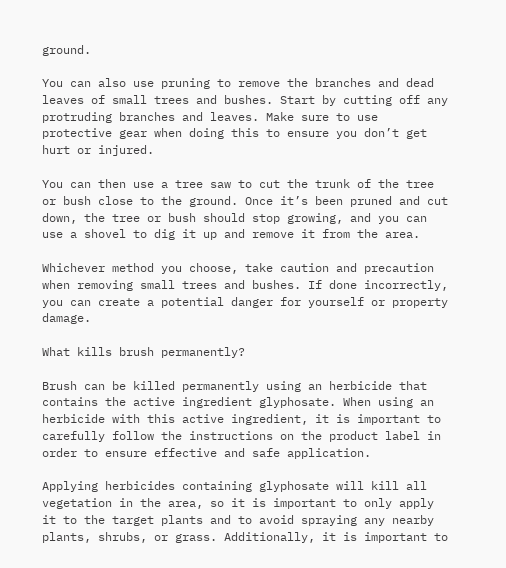ground.

You can also use pruning to remove the branches and dead leaves of small trees and bushes. Start by cutting off any protruding branches and leaves. Make sure to use protective gear when doing this to ensure you don’t get hurt or injured.

You can then use a tree saw to cut the trunk of the tree or bush close to the ground. Once it’s been pruned and cut down, the tree or bush should stop growing, and you can use a shovel to dig it up and remove it from the area.

Whichever method you choose, take caution and precaution when removing small trees and bushes. If done incorrectly, you can create a potential danger for yourself or property damage.

What kills brush permanently?

Brush can be killed permanently using an herbicide that contains the active ingredient glyphosate. When using an herbicide with this active ingredient, it is important to carefully follow the instructions on the product label in order to ensure effective and safe application.

Applying herbicides containing glyphosate will kill all vegetation in the area, so it is important to only apply it to the target plants and to avoid spraying any nearby plants, shrubs, or grass. Additionally, it is important to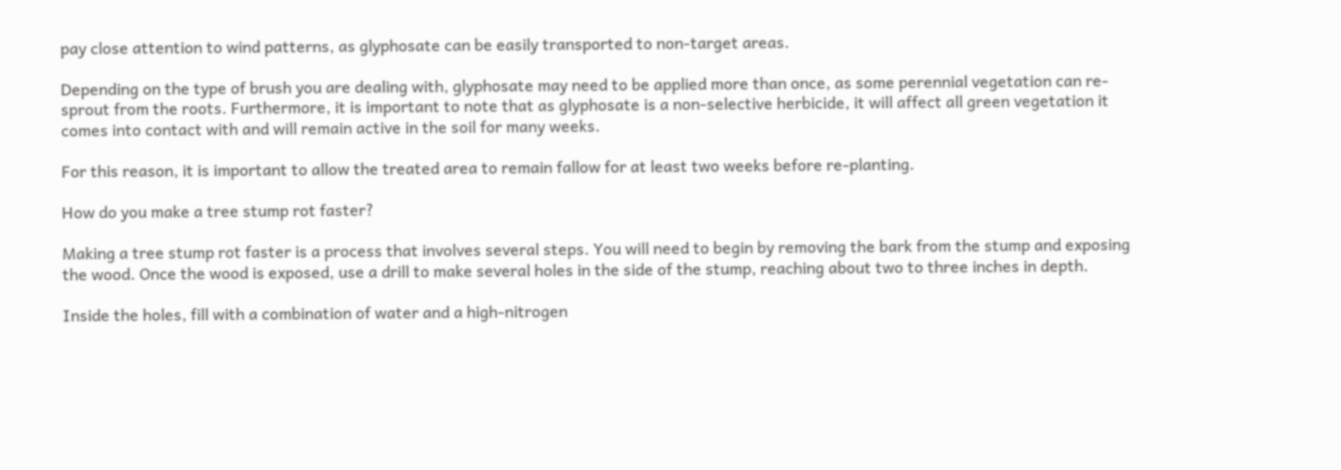pay close attention to wind patterns, as glyphosate can be easily transported to non-target areas.

Depending on the type of brush you are dealing with, glyphosate may need to be applied more than once, as some perennial vegetation can re-sprout from the roots. Furthermore, it is important to note that as glyphosate is a non-selective herbicide, it will affect all green vegetation it comes into contact with and will remain active in the soil for many weeks.

For this reason, it is important to allow the treated area to remain fallow for at least two weeks before re-planting.

How do you make a tree stump rot faster?

Making a tree stump rot faster is a process that involves several steps. You will need to begin by removing the bark from the stump and exposing the wood. Once the wood is exposed, use a drill to make several holes in the side of the stump, reaching about two to three inches in depth.

Inside the holes, fill with a combination of water and a high-nitrogen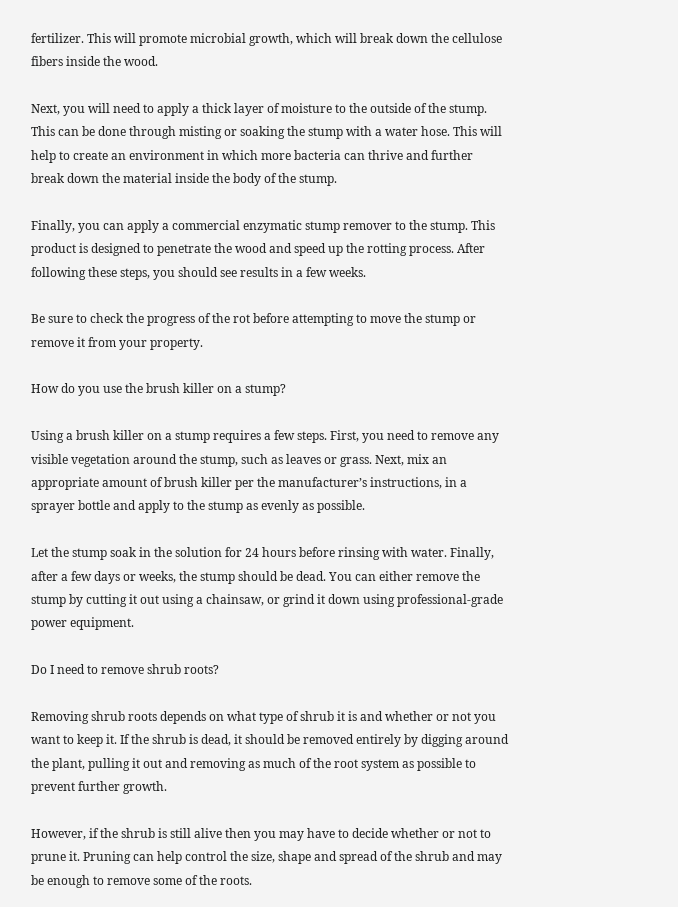fertilizer. This will promote microbial growth, which will break down the cellulose fibers inside the wood.

Next, you will need to apply a thick layer of moisture to the outside of the stump. This can be done through misting or soaking the stump with a water hose. This will help to create an environment in which more bacteria can thrive and further break down the material inside the body of the stump.

Finally, you can apply a commercial enzymatic stump remover to the stump. This product is designed to penetrate the wood and speed up the rotting process. After following these steps, you should see results in a few weeks.

Be sure to check the progress of the rot before attempting to move the stump or remove it from your property.

How do you use the brush killer on a stump?

Using a brush killer on a stump requires a few steps. First, you need to remove any visible vegetation around the stump, such as leaves or grass. Next, mix an appropriate amount of brush killer per the manufacturer’s instructions, in a sprayer bottle and apply to the stump as evenly as possible.

Let the stump soak in the solution for 24 hours before rinsing with water. Finally, after a few days or weeks, the stump should be dead. You can either remove the stump by cutting it out using a chainsaw, or grind it down using professional-grade power equipment.

Do I need to remove shrub roots?

Removing shrub roots depends on what type of shrub it is and whether or not you want to keep it. If the shrub is dead, it should be removed entirely by digging around the plant, pulling it out and removing as much of the root system as possible to prevent further growth.

However, if the shrub is still alive then you may have to decide whether or not to prune it. Pruning can help control the size, shape and spread of the shrub and may be enough to remove some of the roots.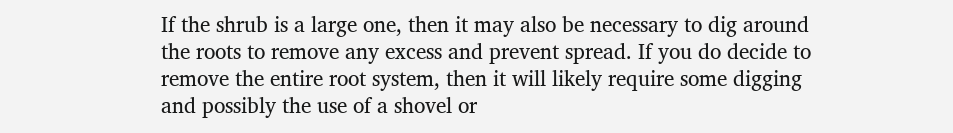If the shrub is a large one, then it may also be necessary to dig around the roots to remove any excess and prevent spread. If you do decide to remove the entire root system, then it will likely require some digging and possibly the use of a shovel or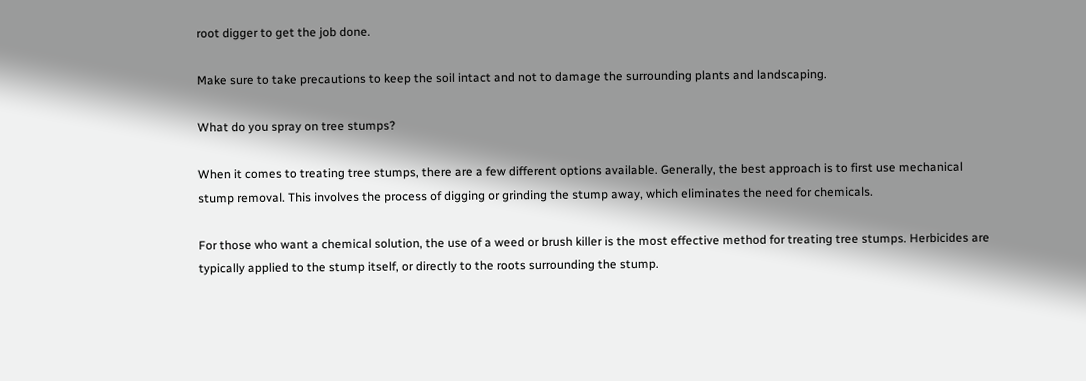root digger to get the job done.

Make sure to take precautions to keep the soil intact and not to damage the surrounding plants and landscaping.

What do you spray on tree stumps?

When it comes to treating tree stumps, there are a few different options available. Generally, the best approach is to first use mechanical stump removal. This involves the process of digging or grinding the stump away, which eliminates the need for chemicals.

For those who want a chemical solution, the use of a weed or brush killer is the most effective method for treating tree stumps. Herbicides are typically applied to the stump itself, or directly to the roots surrounding the stump.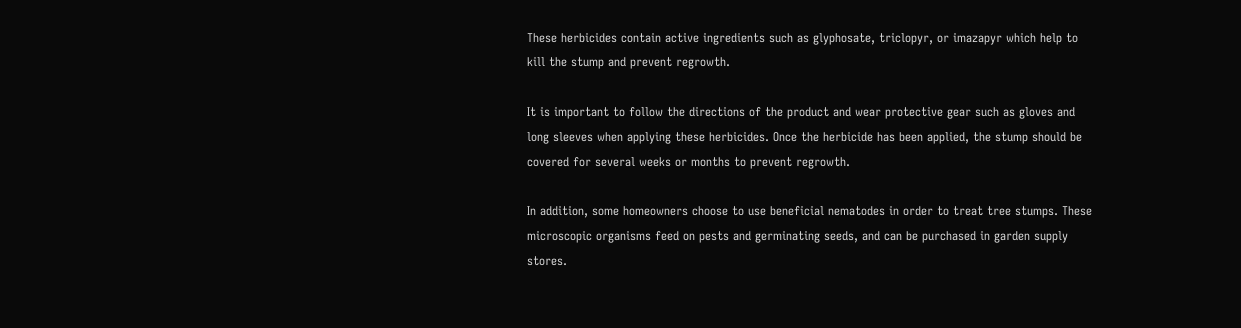These herbicides contain active ingredients such as glyphosate, triclopyr, or imazapyr which help to kill the stump and prevent regrowth.

It is important to follow the directions of the product and wear protective gear such as gloves and long sleeves when applying these herbicides. Once the herbicide has been applied, the stump should be covered for several weeks or months to prevent regrowth.

In addition, some homeowners choose to use beneficial nematodes in order to treat tree stumps. These microscopic organisms feed on pests and germinating seeds, and can be purchased in garden supply stores.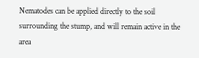Nematodes can be applied directly to the soil surrounding the stump, and will remain active in the area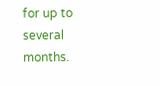for up to several months.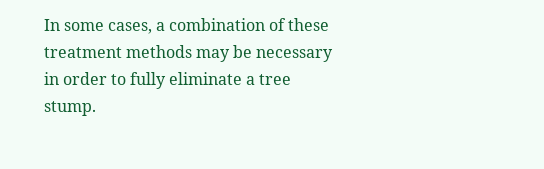In some cases, a combination of these treatment methods may be necessary in order to fully eliminate a tree stump.